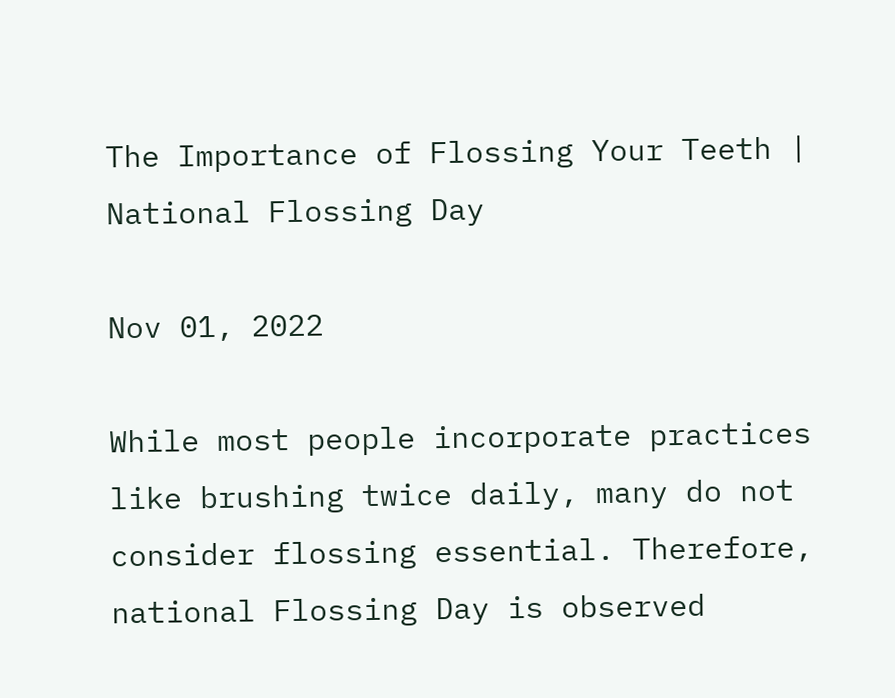The Importance of Flossing Your Teeth | National Flossing Day

Nov 01, 2022

While most people incorporate practices like brushing twice daily, many do not consider flossing essential. Therefore, national Flossing Day is observed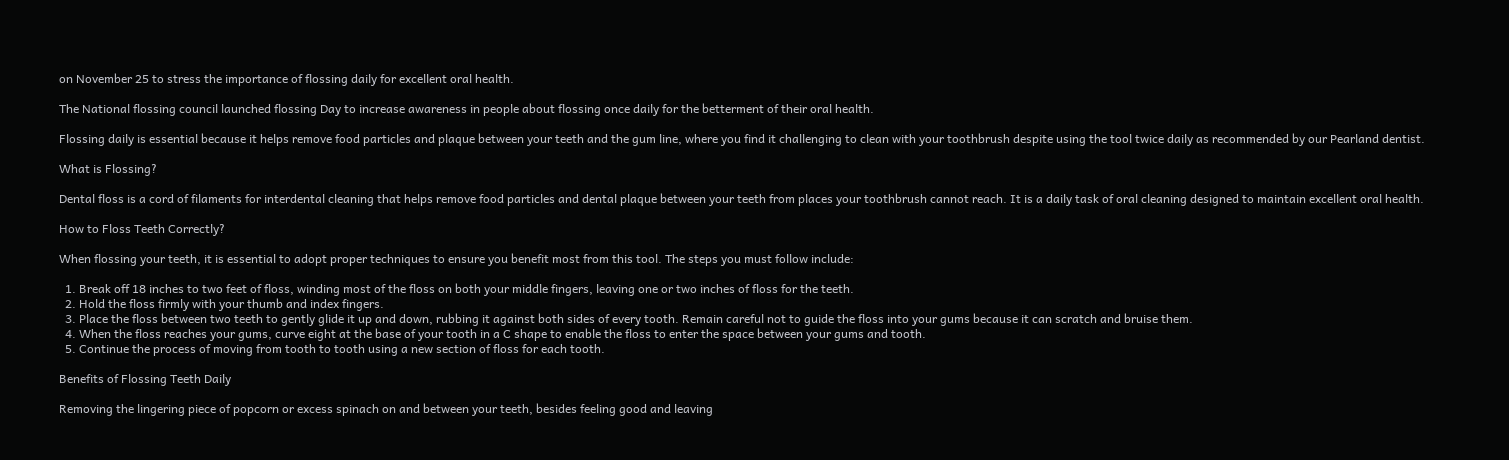on November 25 to stress the importance of flossing daily for excellent oral health.

The National flossing council launched flossing Day to increase awareness in people about flossing once daily for the betterment of their oral health.

Flossing daily is essential because it helps remove food particles and plaque between your teeth and the gum line, where you find it challenging to clean with your toothbrush despite using the tool twice daily as recommended by our Pearland dentist.

What is Flossing?

Dental floss is a cord of filaments for interdental cleaning that helps remove food particles and dental plaque between your teeth from places your toothbrush cannot reach. It is a daily task of oral cleaning designed to maintain excellent oral health.

How to Floss Teeth Correctly?

When flossing your teeth, it is essential to adopt proper techniques to ensure you benefit most from this tool. The steps you must follow include:

  1. Break off 18 inches to two feet of floss, winding most of the floss on both your middle fingers, leaving one or two inches of floss for the teeth.
  2. Hold the floss firmly with your thumb and index fingers.
  3. Place the floss between two teeth to gently glide it up and down, rubbing it against both sides of every tooth. Remain careful not to guide the floss into your gums because it can scratch and bruise them.
  4. When the floss reaches your gums, curve eight at the base of your tooth in a C shape to enable the floss to enter the space between your gums and tooth.
  5. Continue the process of moving from tooth to tooth using a new section of floss for each tooth.

Benefits of Flossing Teeth Daily

Removing the lingering piece of popcorn or excess spinach on and between your teeth, besides feeling good and leaving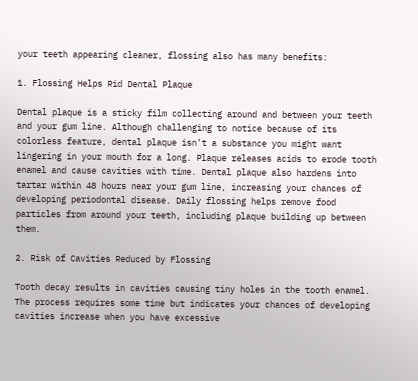your teeth appearing cleaner, flossing also has many benefits:

1. Flossing Helps Rid Dental Plaque

Dental plaque is a sticky film collecting around and between your teeth and your gum line. Although challenging to notice because of its colorless feature, dental plaque isn’t a substance you might want lingering in your mouth for a long. Plaque releases acids to erode tooth enamel and cause cavities with time. Dental plaque also hardens into tartar within 48 hours near your gum line, increasing your chances of developing periodontal disease. Daily flossing helps remove food particles from around your teeth, including plaque building up between them.

2. Risk of Cavities Reduced by Flossing

Tooth decay results in cavities causing tiny holes in the tooth enamel. The process requires some time but indicates your chances of developing cavities increase when you have excessive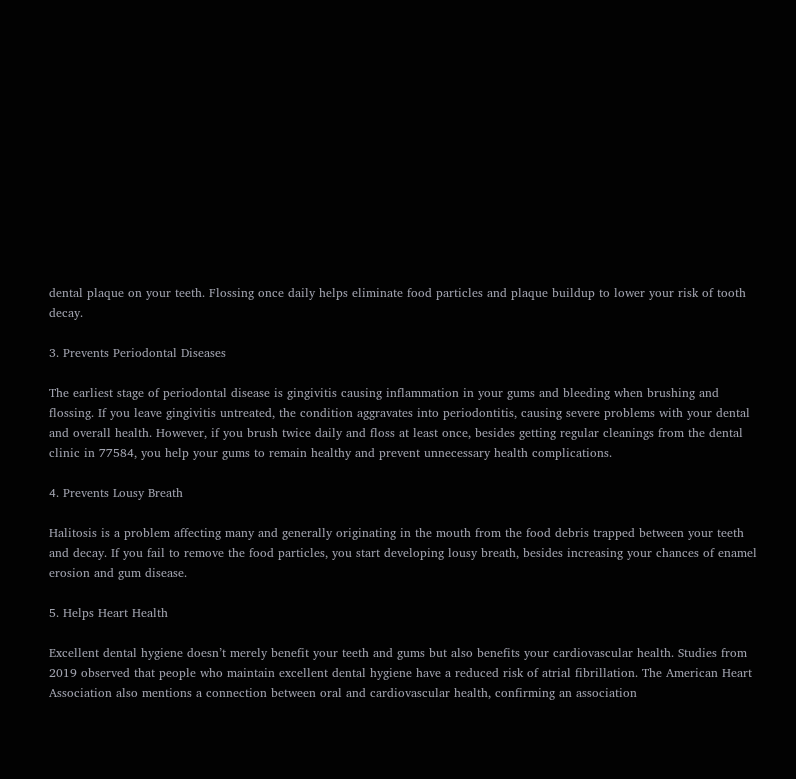dental plaque on your teeth. Flossing once daily helps eliminate food particles and plaque buildup to lower your risk of tooth decay.

3. Prevents Periodontal Diseases

The earliest stage of periodontal disease is gingivitis causing inflammation in your gums and bleeding when brushing and flossing. If you leave gingivitis untreated, the condition aggravates into periodontitis, causing severe problems with your dental and overall health. However, if you brush twice daily and floss at least once, besides getting regular cleanings from the dental clinic in 77584, you help your gums to remain healthy and prevent unnecessary health complications.

4. Prevents Lousy Breath

Halitosis is a problem affecting many and generally originating in the mouth from the food debris trapped between your teeth and decay. If you fail to remove the food particles, you start developing lousy breath, besides increasing your chances of enamel erosion and gum disease.

5. Helps Heart Health

Excellent dental hygiene doesn’t merely benefit your teeth and gums but also benefits your cardiovascular health. Studies from 2019 observed that people who maintain excellent dental hygiene have a reduced risk of atrial fibrillation. The American Heart Association also mentions a connection between oral and cardiovascular health, confirming an association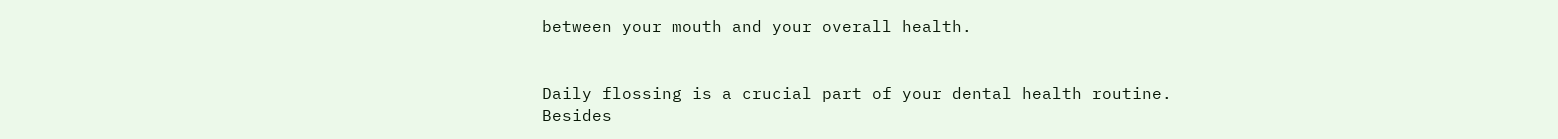between your mouth and your overall health.


Daily flossing is a crucial part of your dental health routine. Besides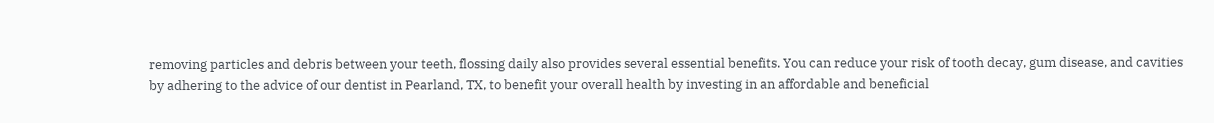removing particles and debris between your teeth, flossing daily also provides several essential benefits. You can reduce your risk of tooth decay, gum disease, and cavities by adhering to the advice of our dentist in Pearland, TX, to benefit your overall health by investing in an affordable and beneficial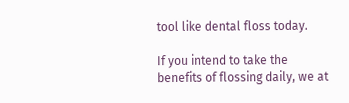tool like dental floss today.

If you intend to take the benefits of flossing daily, we at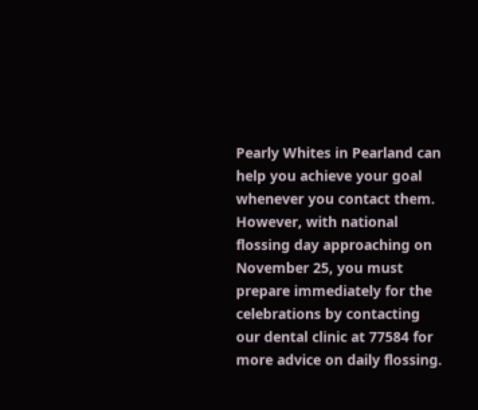Pearly Whites in Pearland can help you achieve your goal whenever you contact them. However, with national flossing day approaching on November 25, you must prepare immediately for the celebrations by contacting our dental clinic at 77584 for more advice on daily flossing.